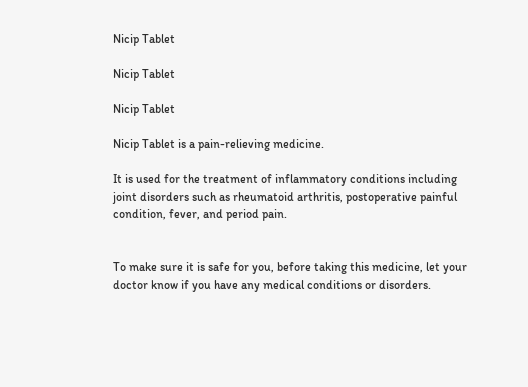Nicip Tablet

Nicip Tablet

Nicip Tablet

Nicip Tablet is a pain-relieving medicine.

It is used for the treatment of inflammatory conditions including joint disorders such as rheumatoid arthritis, postoperative painful condition, fever, and period pain.


To make sure it is safe for you, before taking this medicine, let your doctor know if you have any medical conditions or disorders.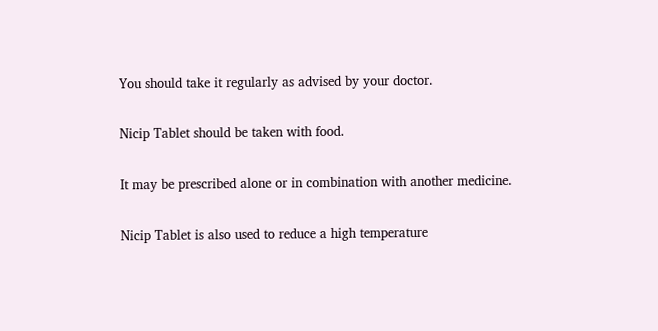You should take it regularly as advised by your doctor.

Nicip Tablet should be taken with food.

It may be prescribed alone or in combination with another medicine.

Nicip Tablet is also used to reduce a high temperature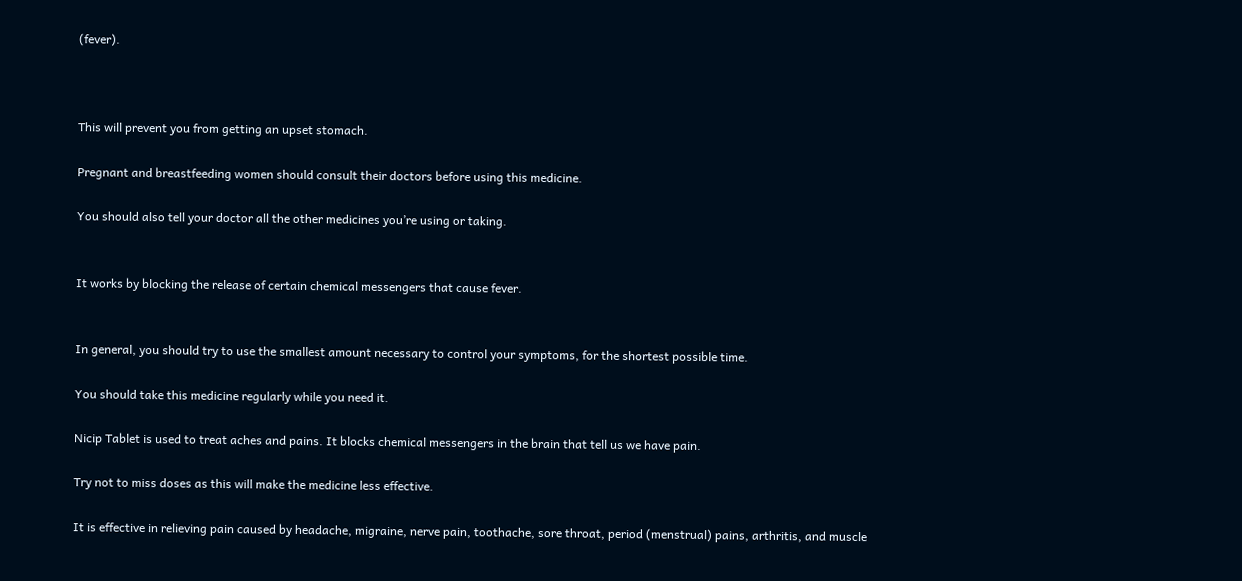(fever).



This will prevent you from getting an upset stomach.

Pregnant and breastfeeding women should consult their doctors before using this medicine.

You should also tell your doctor all the other medicines you’re using or taking.


It works by blocking the release of certain chemical messengers that cause fever.


In general, you should try to use the smallest amount necessary to control your symptoms, for the shortest possible time.

You should take this medicine regularly while you need it.

Nicip Tablet is used to treat aches and pains. It blocks chemical messengers in the brain that tell us we have pain.

Try not to miss doses as this will make the medicine less effective.

It is effective in relieving pain caused by headache, migraine, nerve pain, toothache, sore throat, period (menstrual) pains, arthritis, and muscle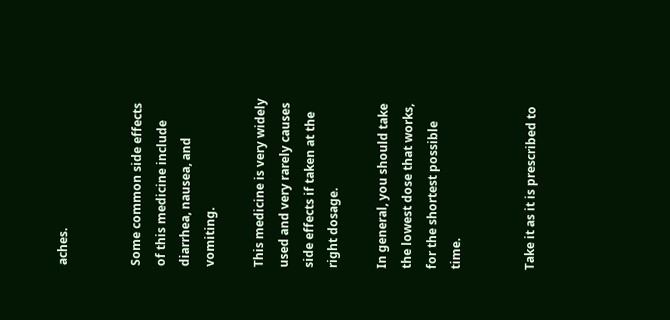aches.


Some common side effects of this medicine include diarrhea, nausea, and vomiting.

This medicine is very widely used and very rarely causes side effects if taken at the right dosage.

In general, you should take the lowest dose that works, for the shortest possible time.


Take it as it is prescribed to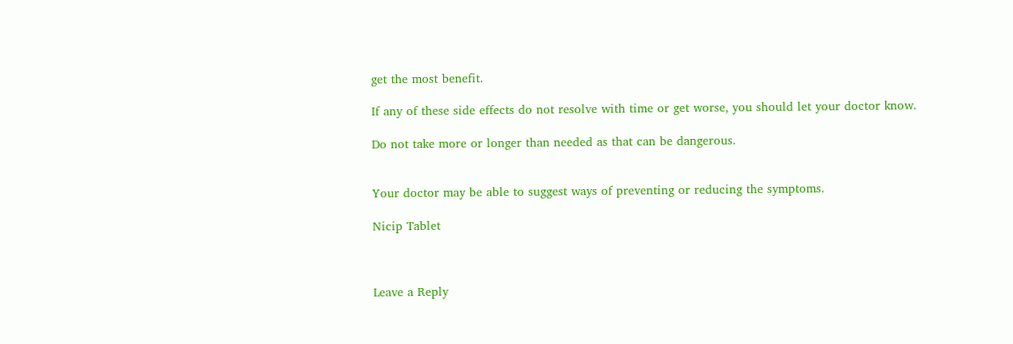get the most benefit.

If any of these side effects do not resolve with time or get worse, you should let your doctor know.

Do not take more or longer than needed as that can be dangerous.


Your doctor may be able to suggest ways of preventing or reducing the symptoms.

Nicip Tablet



Leave a Reply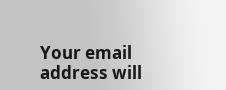Your email address will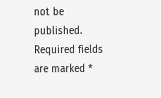not be published. Required fields are marked *